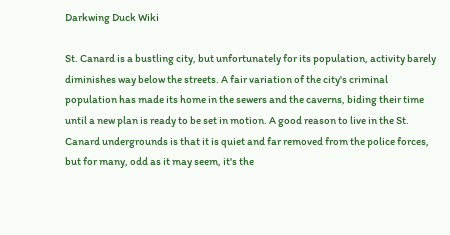Darkwing Duck Wiki

St. Canard is a bustling city, but unfortunately for its population, activity barely diminishes way below the streets. A fair variation of the city's criminal population has made its home in the sewers and the caverns, biding their time until a new plan is ready to be set in motion. A good reason to live in the St. Canard undergrounds is that it is quiet and far removed from the police forces, but for many, odd as it may seem, it's the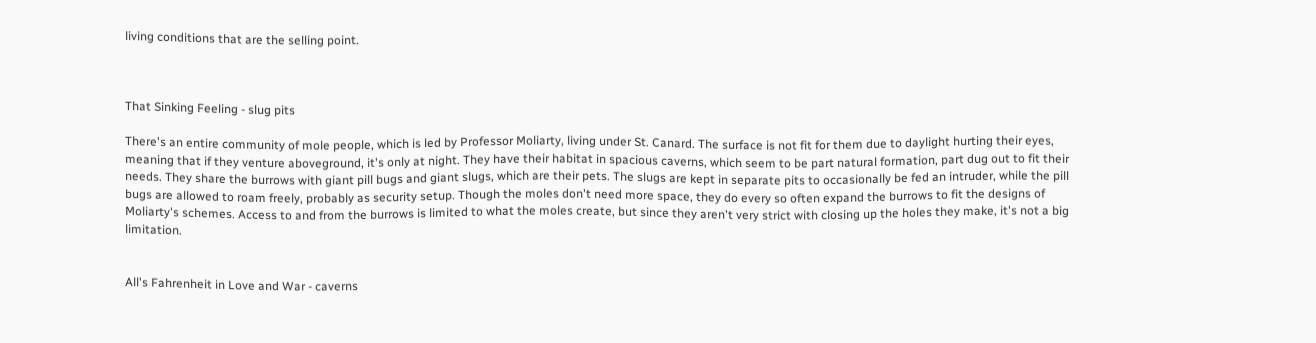living conditions that are the selling point.



That Sinking Feeling - slug pits

There's an entire community of mole people, which is led by Professor Moliarty, living under St. Canard. The surface is not fit for them due to daylight hurting their eyes, meaning that if they venture aboveground, it's only at night. They have their habitat in spacious caverns, which seem to be part natural formation, part dug out to fit their needs. They share the burrows with giant pill bugs and giant slugs, which are their pets. The slugs are kept in separate pits to occasionally be fed an intruder, while the pill bugs are allowed to roam freely, probably as security setup. Though the moles don't need more space, they do every so often expand the burrows to fit the designs of Moliarty's schemes. Access to and from the burrows is limited to what the moles create, but since they aren't very strict with closing up the holes they make, it's not a big limitation.


All's Fahrenheit in Love and War - caverns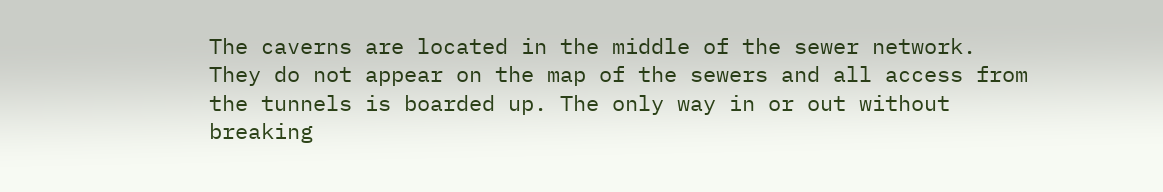The caverns are located in the middle of the sewer network. They do not appear on the map of the sewers and all access from the tunnels is boarded up. The only way in or out without breaking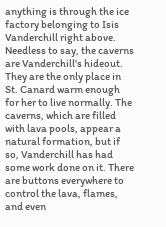anything is through the ice factory belonging to Isis Vanderchill right above. Needless to say, the caverns are Vanderchill's hideout. They are the only place in St. Canard warm enough for her to live normally. The caverns, which are filled with lava pools, appear a natural formation, but if so, Vanderchill has had some work done on it. There are buttons everywhere to control the lava, flames, and even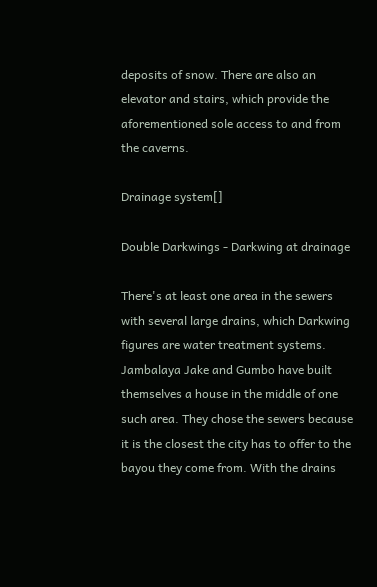deposits of snow. There are also an elevator and stairs, which provide the aforementioned sole access to and from the caverns.

Drainage system[]

Double Darkwings - Darkwing at drainage

There's at least one area in the sewers with several large drains, which Darkwing figures are water treatment systems. Jambalaya Jake and Gumbo have built themselves a house in the middle of one such area. They chose the sewers because it is the closest the city has to offer to the bayou they come from. With the drains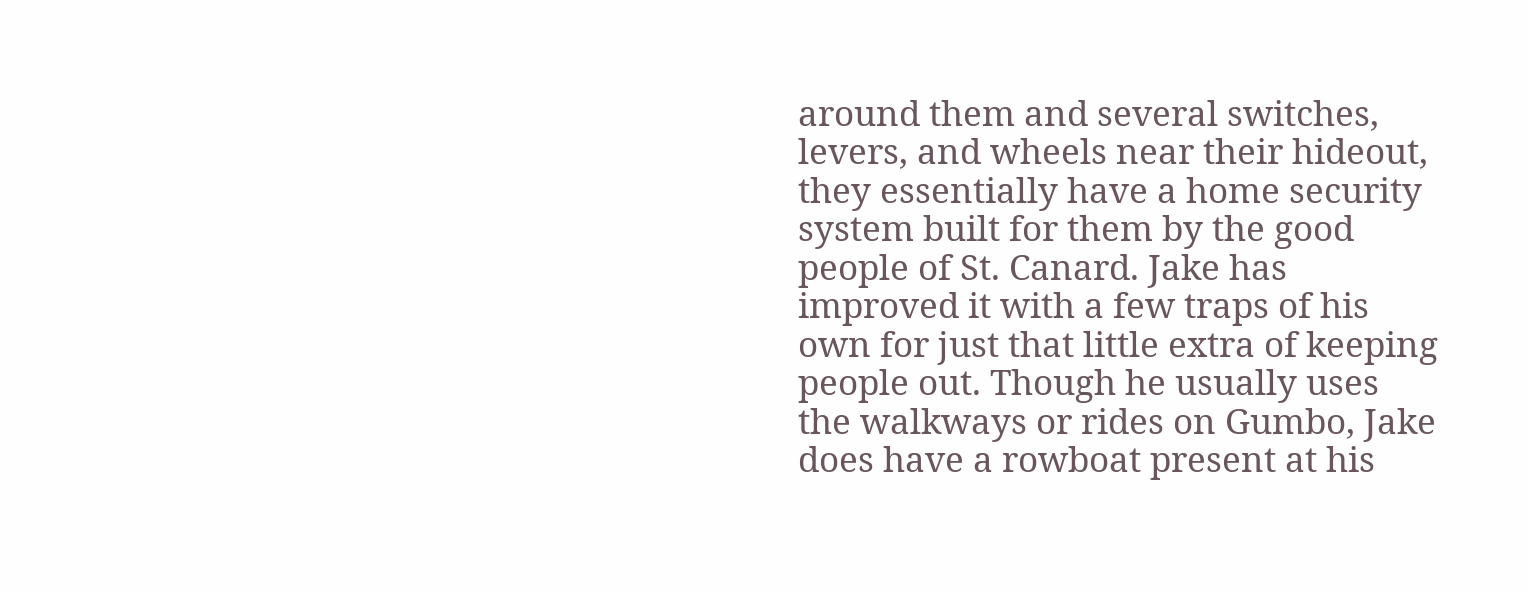around them and several switches, levers, and wheels near their hideout, they essentially have a home security system built for them by the good people of St. Canard. Jake has improved it with a few traps of his own for just that little extra of keeping people out. Though he usually uses the walkways or rides on Gumbo, Jake does have a rowboat present at his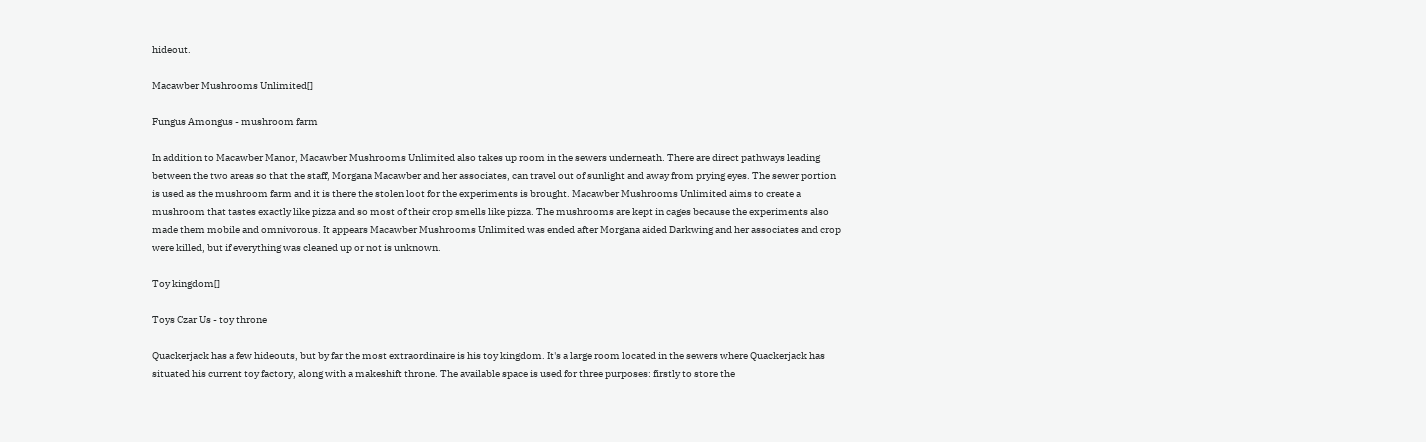hideout.

Macawber Mushrooms Unlimited[]

Fungus Amongus - mushroom farm

In addition to Macawber Manor, Macawber Mushrooms Unlimited also takes up room in the sewers underneath. There are direct pathways leading between the two areas so that the staff, Morgana Macawber and her associates, can travel out of sunlight and away from prying eyes. The sewer portion is used as the mushroom farm and it is there the stolen loot for the experiments is brought. Macawber Mushrooms Unlimited aims to create a mushroom that tastes exactly like pizza and so most of their crop smells like pizza. The mushrooms are kept in cages because the experiments also made them mobile and omnivorous. It appears Macawber Mushrooms Unlimited was ended after Morgana aided Darkwing and her associates and crop were killed, but if everything was cleaned up or not is unknown.

Toy kingdom[]

Toys Czar Us - toy throne

Quackerjack has a few hideouts, but by far the most extraordinaire is his toy kingdom. It's a large room located in the sewers where Quackerjack has situated his current toy factory, along with a makeshift throne. The available space is used for three purposes: firstly to store the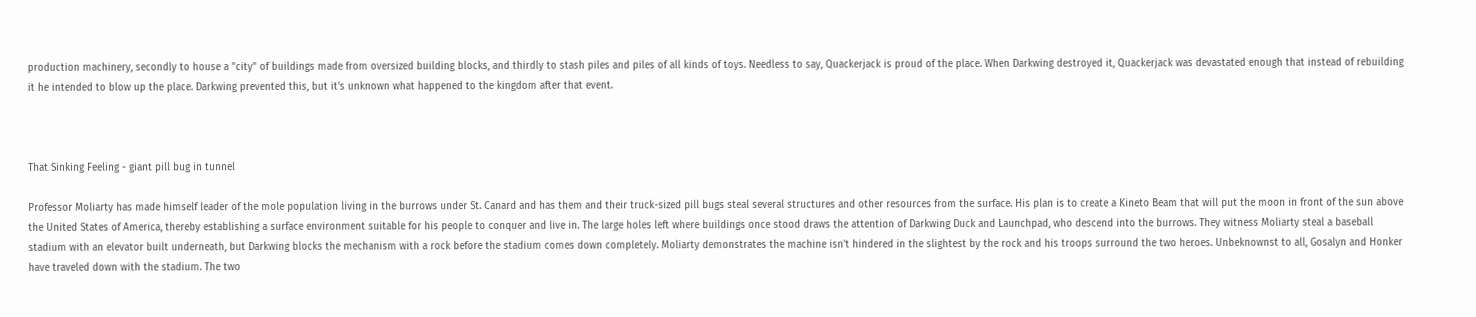production machinery, secondly to house a "city" of buildings made from oversized building blocks, and thirdly to stash piles and piles of all kinds of toys. Needless to say, Quackerjack is proud of the place. When Darkwing destroyed it, Quackerjack was devastated enough that instead of rebuilding it he intended to blow up the place. Darkwing prevented this, but it's unknown what happened to the kingdom after that event.



That Sinking Feeling - giant pill bug in tunnel

Professor Moliarty has made himself leader of the mole population living in the burrows under St. Canard and has them and their truck-sized pill bugs steal several structures and other resources from the surface. His plan is to create a Kineto Beam that will put the moon in front of the sun above the United States of America, thereby establishing a surface environment suitable for his people to conquer and live in. The large holes left where buildings once stood draws the attention of Darkwing Duck and Launchpad, who descend into the burrows. They witness Moliarty steal a baseball stadium with an elevator built underneath, but Darkwing blocks the mechanism with a rock before the stadium comes down completely. Moliarty demonstrates the machine isn't hindered in the slightest by the rock and his troops surround the two heroes. Unbeknownst to all, Gosalyn and Honker have traveled down with the stadium. The two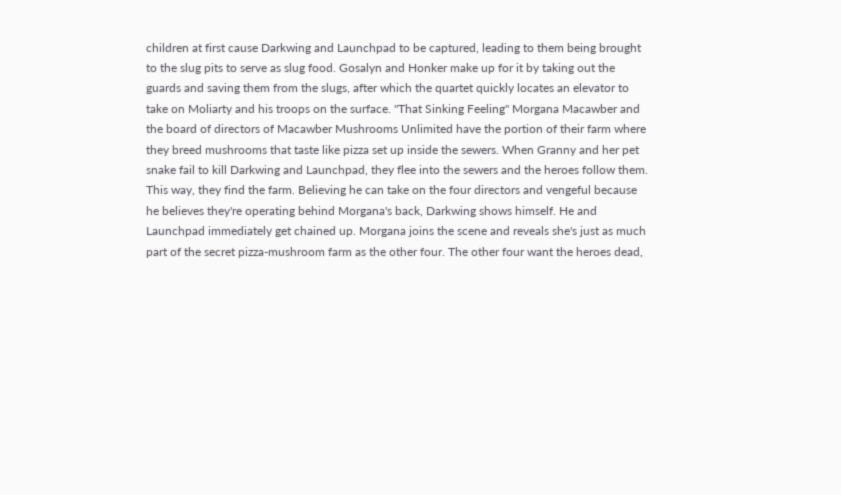children at first cause Darkwing and Launchpad to be captured, leading to them being brought to the slug pits to serve as slug food. Gosalyn and Honker make up for it by taking out the guards and saving them from the slugs, after which the quartet quickly locates an elevator to take on Moliarty and his troops on the surface. "That Sinking Feeling" Morgana Macawber and the board of directors of Macawber Mushrooms Unlimited have the portion of their farm where they breed mushrooms that taste like pizza set up inside the sewers. When Granny and her pet snake fail to kill Darkwing and Launchpad, they flee into the sewers and the heroes follow them. This way, they find the farm. Believing he can take on the four directors and vengeful because he believes they're operating behind Morgana's back, Darkwing shows himself. He and Launchpad immediately get chained up. Morgana joins the scene and reveals she's just as much part of the secret pizza-mushroom farm as the other four. The other four want the heroes dead,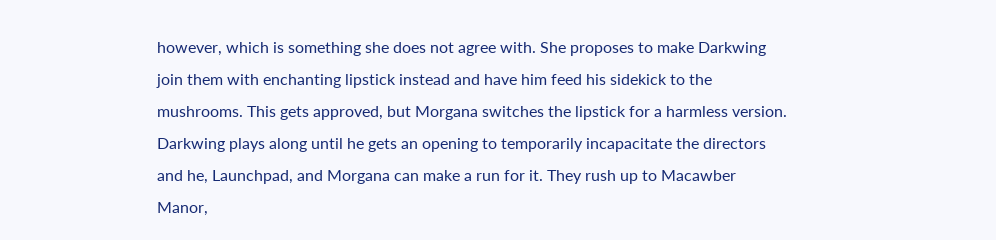however, which is something she does not agree with. She proposes to make Darkwing join them with enchanting lipstick instead and have him feed his sidekick to the mushrooms. This gets approved, but Morgana switches the lipstick for a harmless version. Darkwing plays along until he gets an opening to temporarily incapacitate the directors and he, Launchpad, and Morgana can make a run for it. They rush up to Macawber Manor,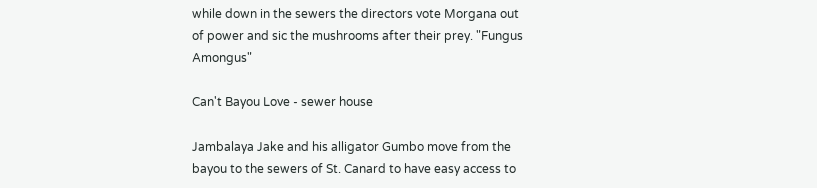while down in the sewers the directors vote Morgana out of power and sic the mushrooms after their prey. "Fungus Amongus"

Can't Bayou Love - sewer house

Jambalaya Jake and his alligator Gumbo move from the bayou to the sewers of St. Canard to have easy access to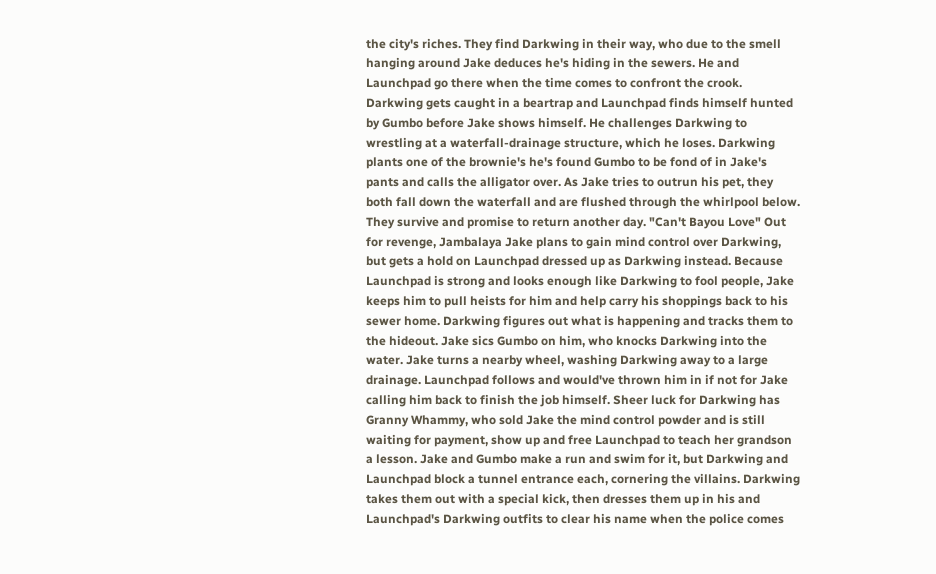the city's riches. They find Darkwing in their way, who due to the smell hanging around Jake deduces he's hiding in the sewers. He and Launchpad go there when the time comes to confront the crook. Darkwing gets caught in a beartrap and Launchpad finds himself hunted by Gumbo before Jake shows himself. He challenges Darkwing to wrestling at a waterfall-drainage structure, which he loses. Darkwing plants one of the brownie's he's found Gumbo to be fond of in Jake's pants and calls the alligator over. As Jake tries to outrun his pet, they both fall down the waterfall and are flushed through the whirlpool below. They survive and promise to return another day. "Can't Bayou Love" Out for revenge, Jambalaya Jake plans to gain mind control over Darkwing, but gets a hold on Launchpad dressed up as Darkwing instead. Because Launchpad is strong and looks enough like Darkwing to fool people, Jake keeps him to pull heists for him and help carry his shoppings back to his sewer home. Darkwing figures out what is happening and tracks them to the hideout. Jake sics Gumbo on him, who knocks Darkwing into the water. Jake turns a nearby wheel, washing Darkwing away to a large drainage. Launchpad follows and would've thrown him in if not for Jake calling him back to finish the job himself. Sheer luck for Darkwing has Granny Whammy, who sold Jake the mind control powder and is still waiting for payment, show up and free Launchpad to teach her grandson a lesson. Jake and Gumbo make a run and swim for it, but Darkwing and Launchpad block a tunnel entrance each, cornering the villains. Darkwing takes them out with a special kick, then dresses them up in his and Launchpad's Darkwing outfits to clear his name when the police comes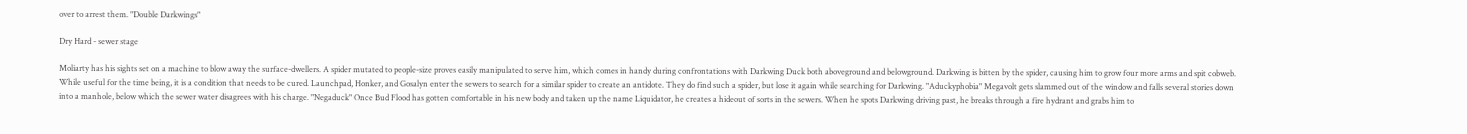over to arrest them. "Double Darkwings"

Dry Hard - sewer stage

Moliarty has his sights set on a machine to blow away the surface-dwellers. A spider mutated to people-size proves easily manipulated to serve him, which comes in handy during confrontations with Darkwing Duck both aboveground and belowground. Darkwing is bitten by the spider, causing him to grow four more arms and spit cobweb. While useful for the time being, it is a condition that needs to be cured. Launchpad, Honker, and Gosalyn enter the sewers to search for a similar spider to create an antidote. They do find such a spider, but lose it again while searching for Darkwing. "Aduckyphobia" Megavolt gets slammed out of the window and falls several stories down into a manhole, below which the sewer water disagrees with his charge. "Negaduck" Once Bud Flood has gotten comfortable in his new body and taken up the name Liquidator, he creates a hideout of sorts in the sewers. When he spots Darkwing driving past, he breaks through a fire hydrant and grabs him to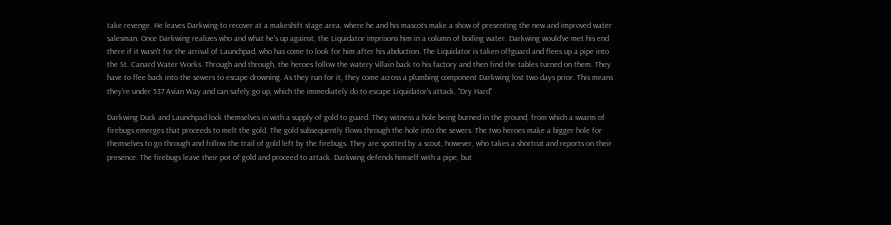take revenge. He leaves Darkwing to recover at a makeshift stage area, where he and his mascots make a show of presenting the new and improved water salesman. Once Darkwing realizes who and what he's up against, the Liquidator imprisons him in a column of boiling water. Darkwing would've met his end there if it wasn't for the arrival of Launchpad, who has come to look for him after his abduction. The Liquidator is taken offguard and flees up a pipe into the St. Canard Water Works. Through and through, the heroes follow the watery villain back to his factory and then find the tables turned on them. They have to flee back into the sewers to escape drowning. As they run for it, they come across a plumbing component Darkwing lost two days prior. This means they're under 537 Avian Way and can safely go up, which the immediately do to escape Liquidator's attack. "Dry Hard"

Darkwing Duck and Launchpad lock themselves in with a supply of gold to guard. They witness a hole being burned in the ground, from which a swarm of firebugs emerges that proceeds to melt the gold. The gold subsequently flows through the hole into the sewers. The two heroes make a bigger hole for themselves to go through and follow the trail of gold left by the firebugs. They are spotted by a scout, however, who takes a shortcut and reports on their presence. The firebugs leave their pot of gold and proceed to attack. Darkwing defends himself with a pipe, but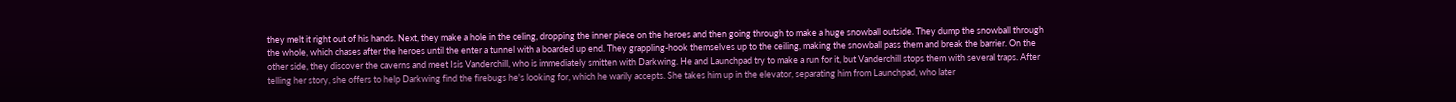they melt it right out of his hands. Next, they make a hole in the celing, dropping the inner piece on the heroes and then going through to make a huge snowball outside. They dump the snowball through the whole, which chases after the heroes until the enter a tunnel with a boarded up end. They grappling-hook themselves up to the ceiling, making the snowball pass them and break the barrier. On the other side, they discover the caverns and meet Isis Vanderchill, who is immediately smitten with Darkwing. He and Launchpad try to make a run for it, but Vanderchill stops them with several traps. After telling her story, she offers to help Darkwing find the firebugs he's looking for, which he warily accepts. She takes him up in the elevator, separating him from Launchpad, who later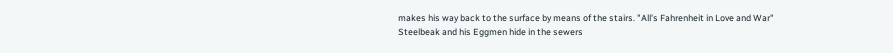makes his way back to the surface by means of the stairs. "All's Fahrenheit in Love and War" Steelbeak and his Eggmen hide in the sewers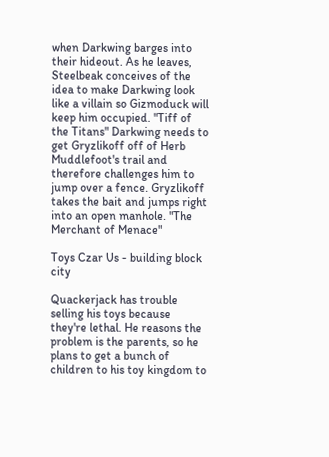when Darkwing barges into their hideout. As he leaves, Steelbeak conceives of the idea to make Darkwing look like a villain so Gizmoduck will keep him occupied. "Tiff of the Titans" Darkwing needs to get Gryzlikoff off of Herb Muddlefoot's trail and therefore challenges him to jump over a fence. Gryzlikoff takes the bait and jumps right into an open manhole. "The Merchant of Menace"

Toys Czar Us - building block city

Quackerjack has trouble selling his toys because they're lethal. He reasons the problem is the parents, so he plans to get a bunch of children to his toy kingdom to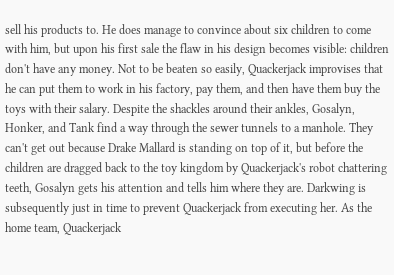sell his products to. He does manage to convince about six children to come with him, but upon his first sale the flaw in his design becomes visible: children don't have any money. Not to be beaten so easily, Quackerjack improvises that he can put them to work in his factory, pay them, and then have them buy the toys with their salary. Despite the shackles around their ankles, Gosalyn, Honker, and Tank find a way through the sewer tunnels to a manhole. They can't get out because Drake Mallard is standing on top of it, but before the children are dragged back to the toy kingdom by Quackerjack's robot chattering teeth, Gosalyn gets his attention and tells him where they are. Darkwing is subsequently just in time to prevent Quackerjack from executing her. As the home team, Quackerjack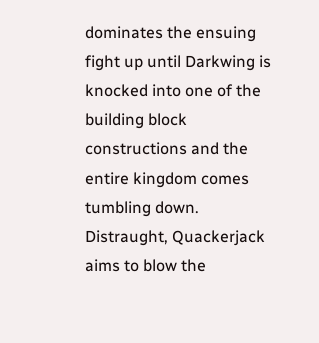dominates the ensuing fight up until Darkwing is knocked into one of the building block constructions and the entire kingdom comes tumbling down. Distraught, Quackerjack aims to blow the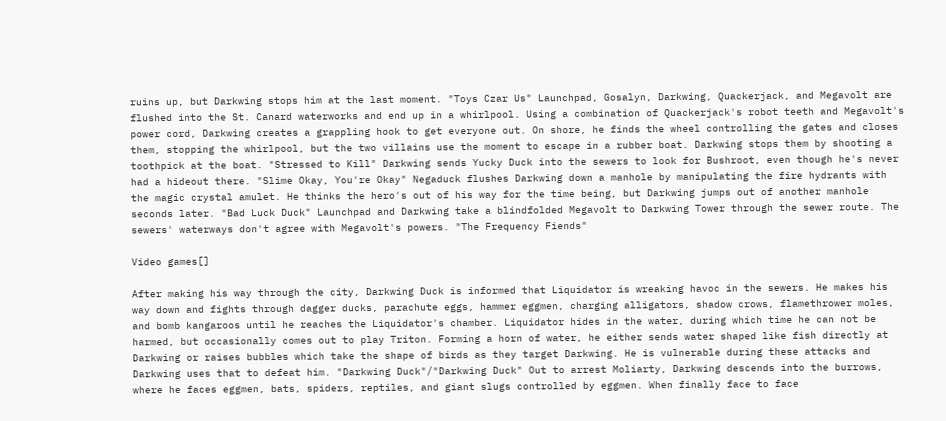ruins up, but Darkwing stops him at the last moment. "Toys Czar Us" Launchpad, Gosalyn, Darkwing, Quackerjack, and Megavolt are flushed into the St. Canard waterworks and end up in a whirlpool. Using a combination of Quackerjack's robot teeth and Megavolt's power cord, Darkwing creates a grappling hook to get everyone out. On shore, he finds the wheel controlling the gates and closes them, stopping the whirlpool, but the two villains use the moment to escape in a rubber boat. Darkwing stops them by shooting a toothpick at the boat. "Stressed to Kill" Darkwing sends Yucky Duck into the sewers to look for Bushroot, even though he's never had a hideout there. "Slime Okay, You're Okay" Negaduck flushes Darkwing down a manhole by manipulating the fire hydrants with the magic crystal amulet. He thinks the hero's out of his way for the time being, but Darkwing jumps out of another manhole seconds later. "Bad Luck Duck" Launchpad and Darkwing take a blindfolded Megavolt to Darkwing Tower through the sewer route. The sewers' waterways don't agree with Megavolt's powers. "The Frequency Fiends"

Video games[]

After making his way through the city, Darkwing Duck is informed that Liquidator is wreaking havoc in the sewers. He makes his way down and fights through dagger ducks, parachute eggs, hammer eggmen, charging alligators, shadow crows, flamethrower moles, and bomb kangaroos until he reaches the Liquidator's chamber. Liquidator hides in the water, during which time he can not be harmed, but occasionally comes out to play Triton. Forming a horn of water, he either sends water shaped like fish directly at Darkwing or raises bubbles which take the shape of birds as they target Darkwing. He is vulnerable during these attacks and Darkwing uses that to defeat him. "Darkwing Duck"/"Darkwing Duck" Out to arrest Moliarty, Darkwing descends into the burrows, where he faces eggmen, bats, spiders, reptiles, and giant slugs controlled by eggmen. When finally face to face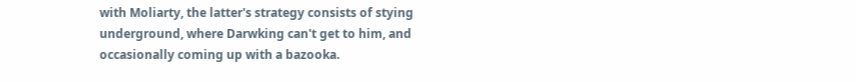with Moliarty, the latter's strategy consists of stying underground, where Darwking can't get to him, and occasionally coming up with a bazooka.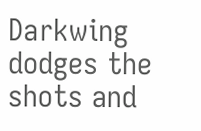Darkwing dodges the shots and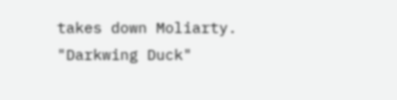takes down Moliarty. "Darkwing Duck"